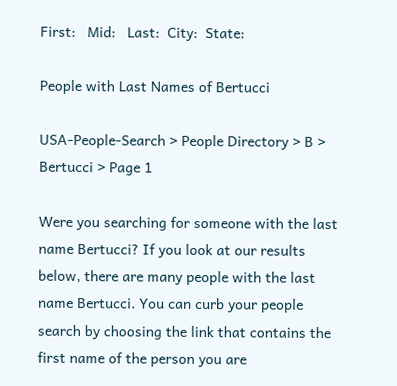First:   Mid:   Last:  City:  State:

People with Last Names of Bertucci

USA-People-Search > People Directory > B > Bertucci > Page 1

Were you searching for someone with the last name Bertucci? If you look at our results below, there are many people with the last name Bertucci. You can curb your people search by choosing the link that contains the first name of the person you are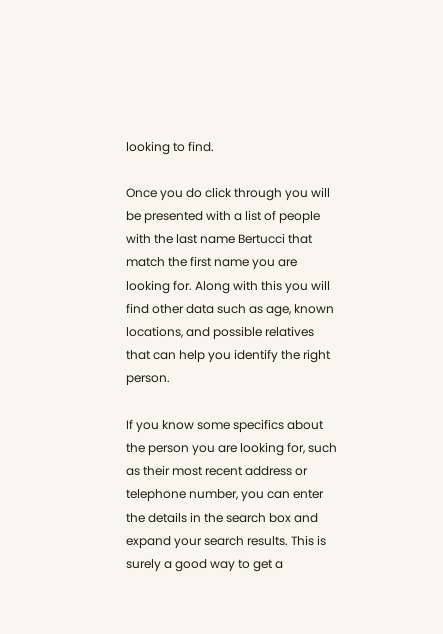looking to find.

Once you do click through you will be presented with a list of people with the last name Bertucci that match the first name you are looking for. Along with this you will find other data such as age, known locations, and possible relatives that can help you identify the right person.

If you know some specifics about the person you are looking for, such as their most recent address or telephone number, you can enter the details in the search box and expand your search results. This is surely a good way to get a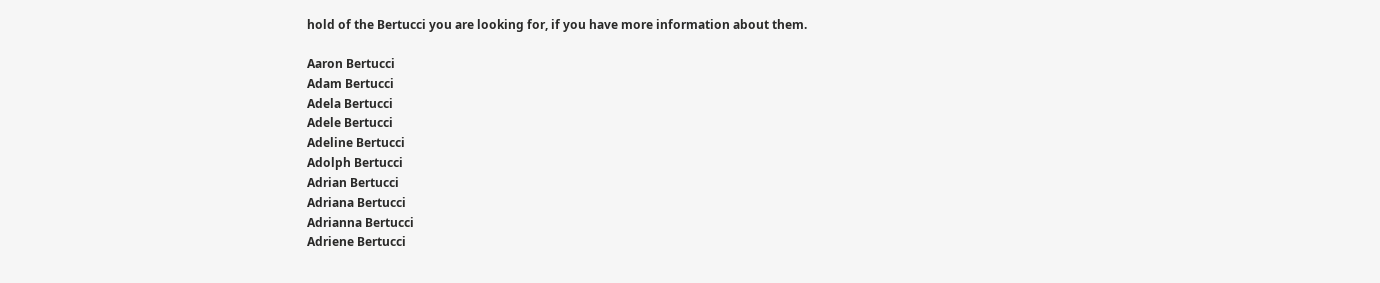hold of the Bertucci you are looking for, if you have more information about them.

Aaron Bertucci
Adam Bertucci
Adela Bertucci
Adele Bertucci
Adeline Bertucci
Adolph Bertucci
Adrian Bertucci
Adriana Bertucci
Adrianna Bertucci
Adriene Bertucci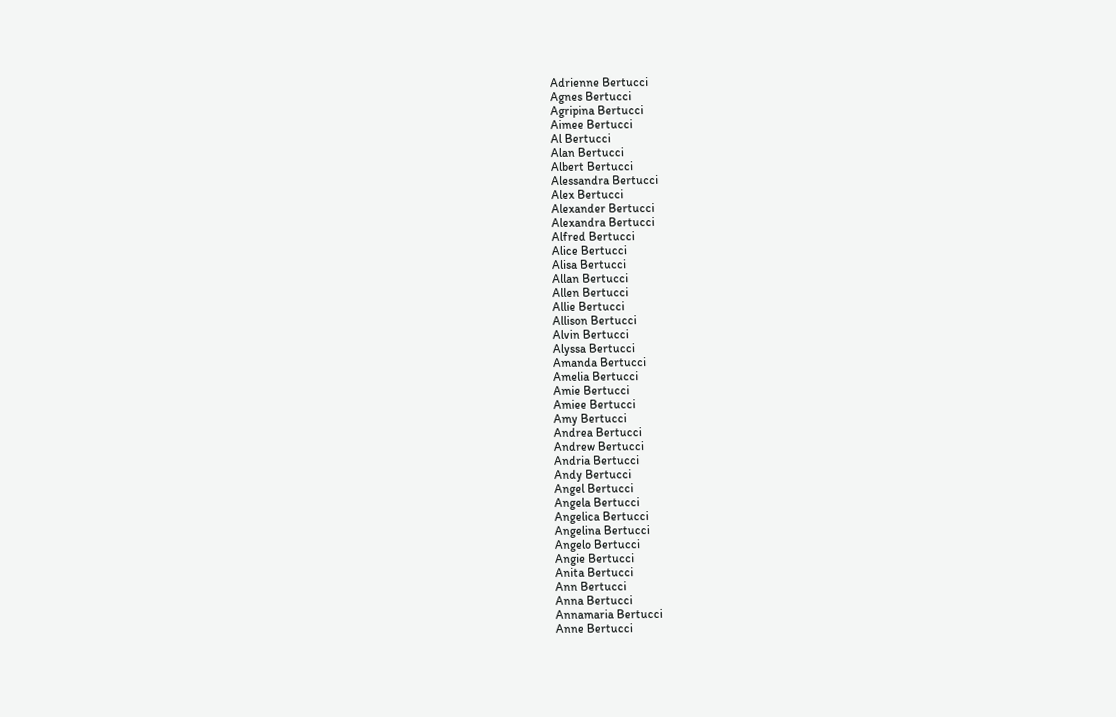Adrienne Bertucci
Agnes Bertucci
Agripina Bertucci
Aimee Bertucci
Al Bertucci
Alan Bertucci
Albert Bertucci
Alessandra Bertucci
Alex Bertucci
Alexander Bertucci
Alexandra Bertucci
Alfred Bertucci
Alice Bertucci
Alisa Bertucci
Allan Bertucci
Allen Bertucci
Allie Bertucci
Allison Bertucci
Alvin Bertucci
Alyssa Bertucci
Amanda Bertucci
Amelia Bertucci
Amie Bertucci
Amiee Bertucci
Amy Bertucci
Andrea Bertucci
Andrew Bertucci
Andria Bertucci
Andy Bertucci
Angel Bertucci
Angela Bertucci
Angelica Bertucci
Angelina Bertucci
Angelo Bertucci
Angie Bertucci
Anita Bertucci
Ann Bertucci
Anna Bertucci
Annamaria Bertucci
Anne Bertucci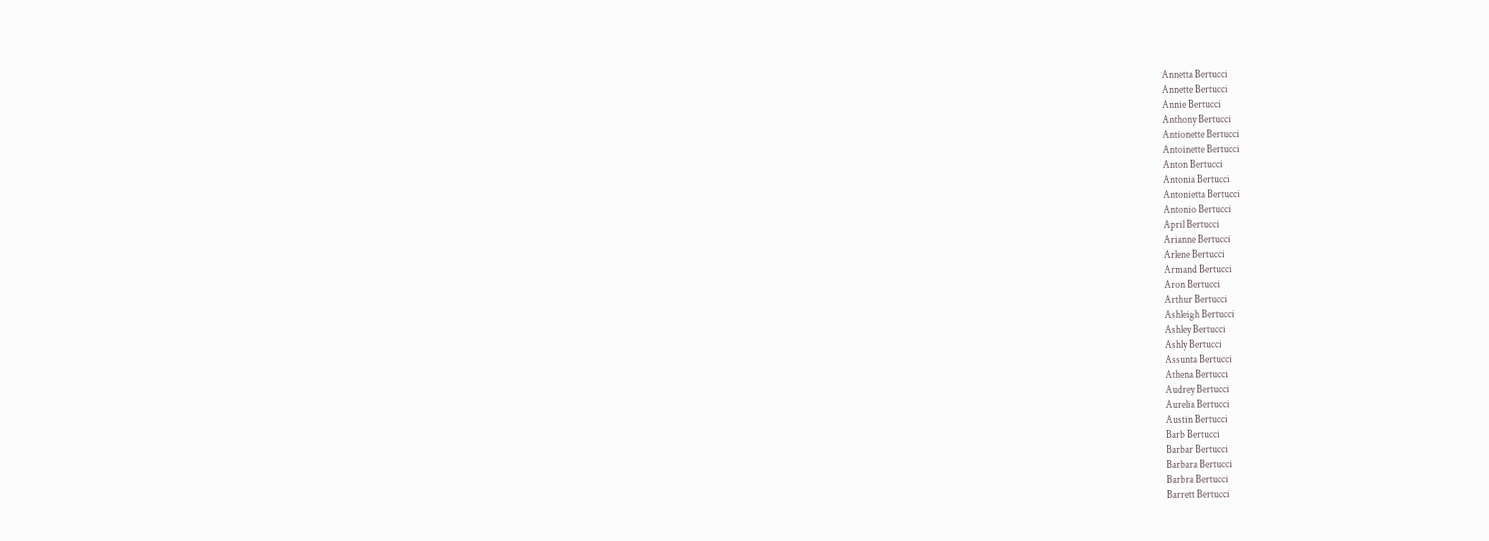Annetta Bertucci
Annette Bertucci
Annie Bertucci
Anthony Bertucci
Antionette Bertucci
Antoinette Bertucci
Anton Bertucci
Antonia Bertucci
Antonietta Bertucci
Antonio Bertucci
April Bertucci
Arianne Bertucci
Arlene Bertucci
Armand Bertucci
Aron Bertucci
Arthur Bertucci
Ashleigh Bertucci
Ashley Bertucci
Ashly Bertucci
Assunta Bertucci
Athena Bertucci
Audrey Bertucci
Aurelia Bertucci
Austin Bertucci
Barb Bertucci
Barbar Bertucci
Barbara Bertucci
Barbra Bertucci
Barrett Bertucci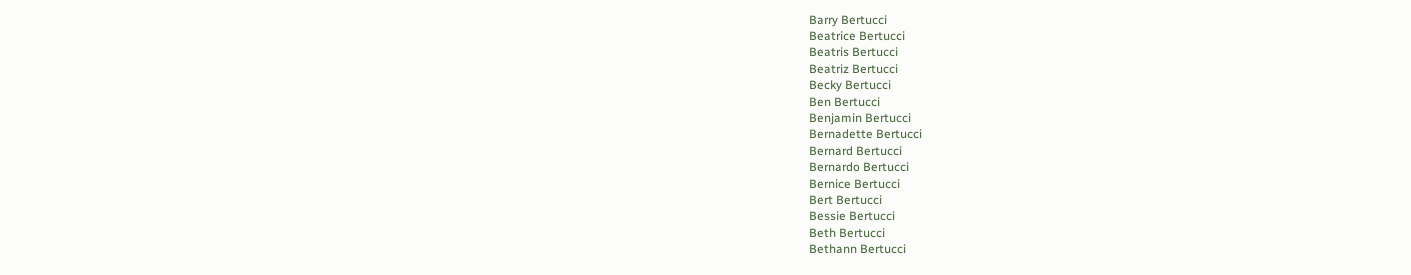Barry Bertucci
Beatrice Bertucci
Beatris Bertucci
Beatriz Bertucci
Becky Bertucci
Ben Bertucci
Benjamin Bertucci
Bernadette Bertucci
Bernard Bertucci
Bernardo Bertucci
Bernice Bertucci
Bert Bertucci
Bessie Bertucci
Beth Bertucci
Bethann Bertucci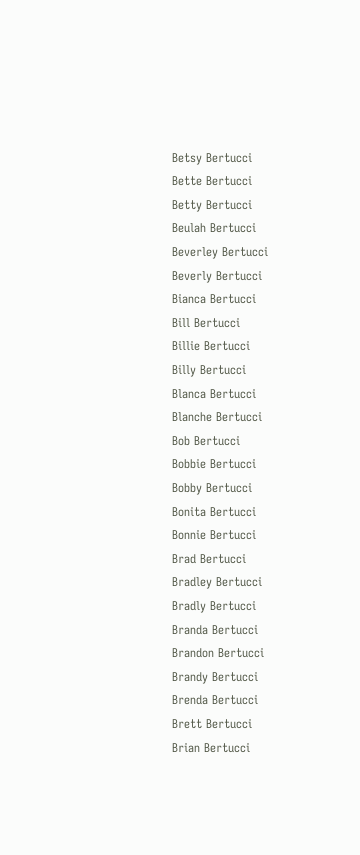Betsy Bertucci
Bette Bertucci
Betty Bertucci
Beulah Bertucci
Beverley Bertucci
Beverly Bertucci
Bianca Bertucci
Bill Bertucci
Billie Bertucci
Billy Bertucci
Blanca Bertucci
Blanche Bertucci
Bob Bertucci
Bobbie Bertucci
Bobby Bertucci
Bonita Bertucci
Bonnie Bertucci
Brad Bertucci
Bradley Bertucci
Bradly Bertucci
Branda Bertucci
Brandon Bertucci
Brandy Bertucci
Brenda Bertucci
Brett Bertucci
Brian Bertucci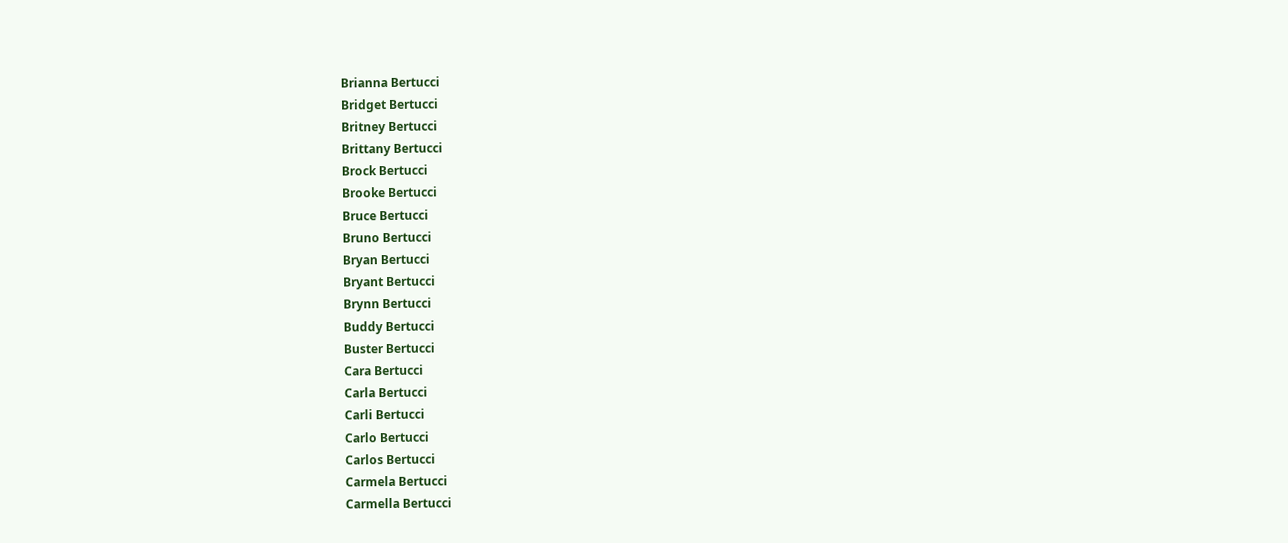Brianna Bertucci
Bridget Bertucci
Britney Bertucci
Brittany Bertucci
Brock Bertucci
Brooke Bertucci
Bruce Bertucci
Bruno Bertucci
Bryan Bertucci
Bryant Bertucci
Brynn Bertucci
Buddy Bertucci
Buster Bertucci
Cara Bertucci
Carla Bertucci
Carli Bertucci
Carlo Bertucci
Carlos Bertucci
Carmela Bertucci
Carmella Bertucci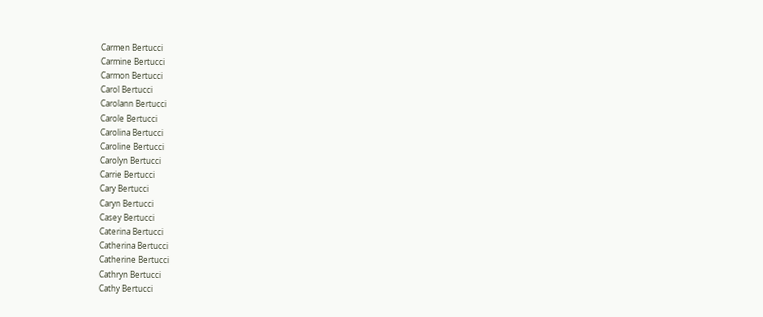Carmen Bertucci
Carmine Bertucci
Carmon Bertucci
Carol Bertucci
Carolann Bertucci
Carole Bertucci
Carolina Bertucci
Caroline Bertucci
Carolyn Bertucci
Carrie Bertucci
Cary Bertucci
Caryn Bertucci
Casey Bertucci
Caterina Bertucci
Catherina Bertucci
Catherine Bertucci
Cathryn Bertucci
Cathy Bertucci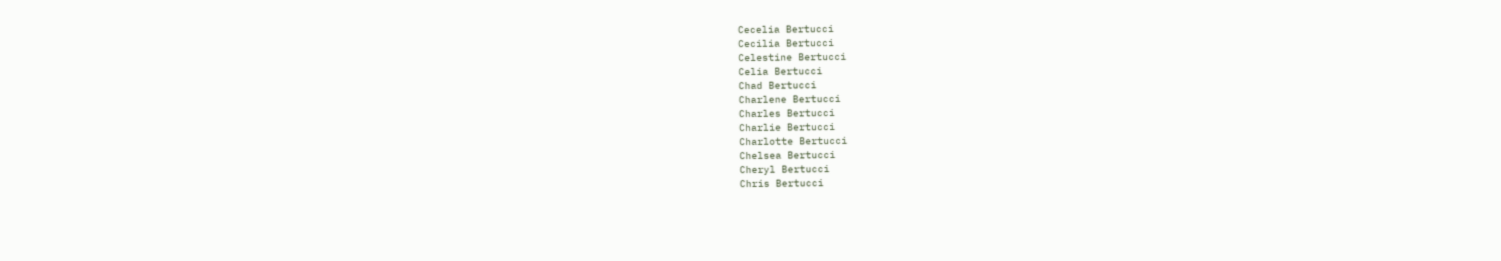Cecelia Bertucci
Cecilia Bertucci
Celestine Bertucci
Celia Bertucci
Chad Bertucci
Charlene Bertucci
Charles Bertucci
Charlie Bertucci
Charlotte Bertucci
Chelsea Bertucci
Cheryl Bertucci
Chris Bertucci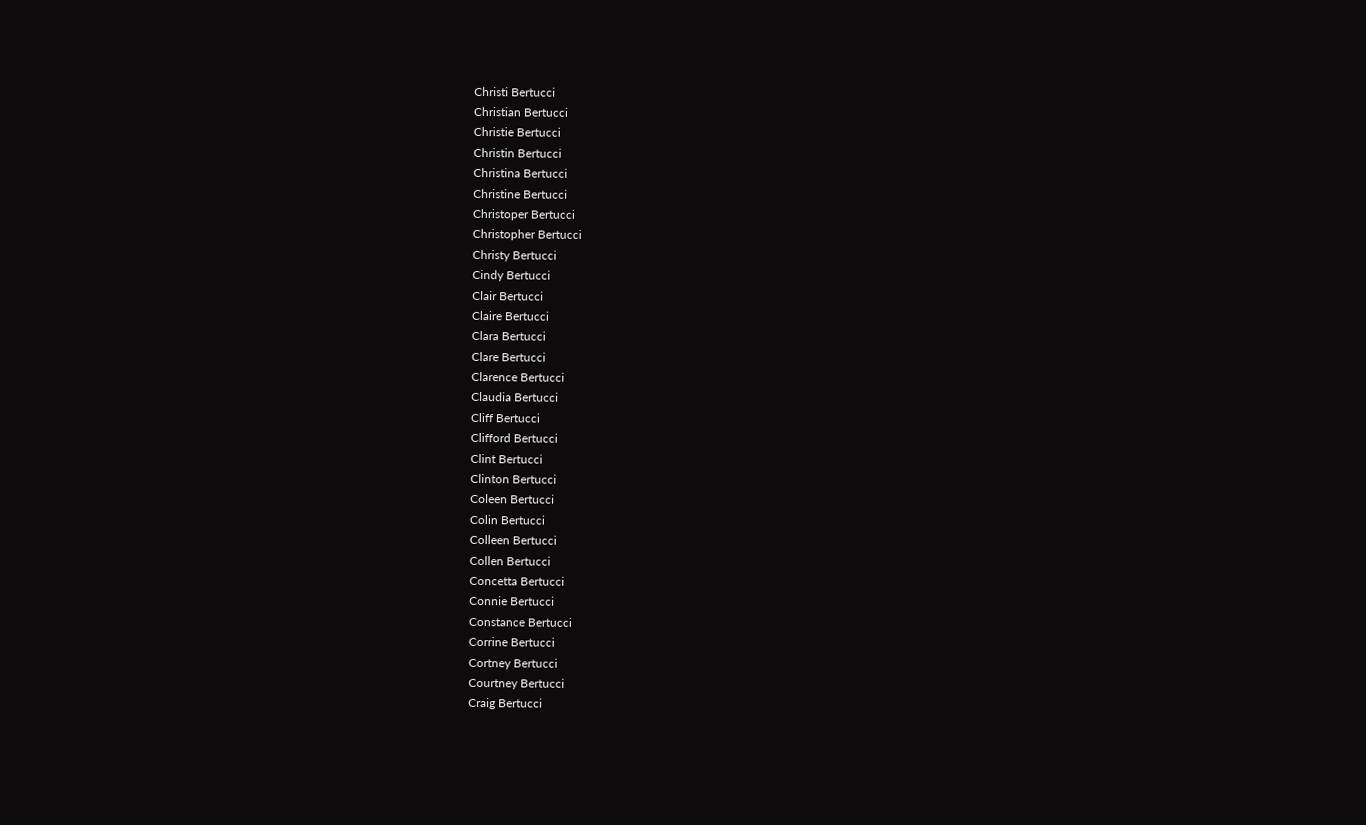Christi Bertucci
Christian Bertucci
Christie Bertucci
Christin Bertucci
Christina Bertucci
Christine Bertucci
Christoper Bertucci
Christopher Bertucci
Christy Bertucci
Cindy Bertucci
Clair Bertucci
Claire Bertucci
Clara Bertucci
Clare Bertucci
Clarence Bertucci
Claudia Bertucci
Cliff Bertucci
Clifford Bertucci
Clint Bertucci
Clinton Bertucci
Coleen Bertucci
Colin Bertucci
Colleen Bertucci
Collen Bertucci
Concetta Bertucci
Connie Bertucci
Constance Bertucci
Corrine Bertucci
Cortney Bertucci
Courtney Bertucci
Craig Bertucci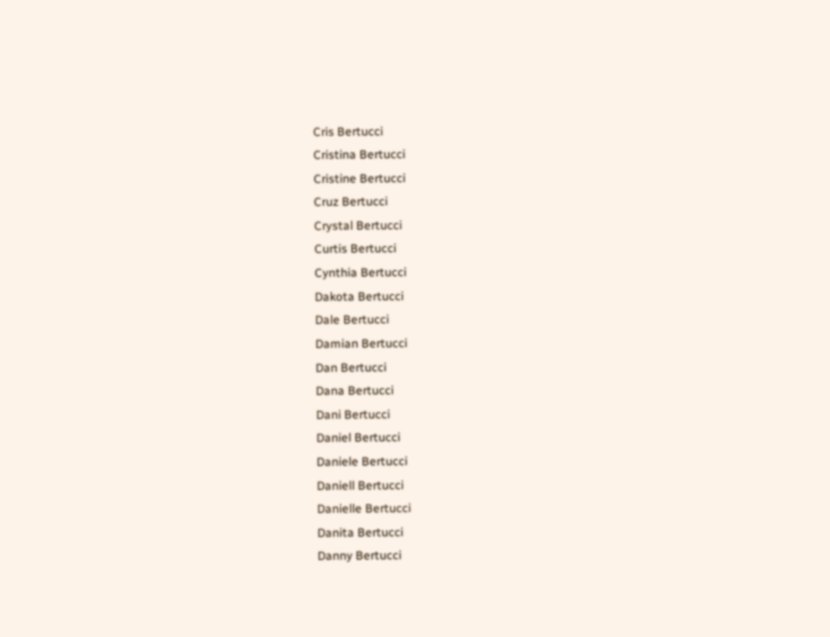Cris Bertucci
Cristina Bertucci
Cristine Bertucci
Cruz Bertucci
Crystal Bertucci
Curtis Bertucci
Cynthia Bertucci
Dakota Bertucci
Dale Bertucci
Damian Bertucci
Dan Bertucci
Dana Bertucci
Dani Bertucci
Daniel Bertucci
Daniele Bertucci
Daniell Bertucci
Danielle Bertucci
Danita Bertucci
Danny Bertucci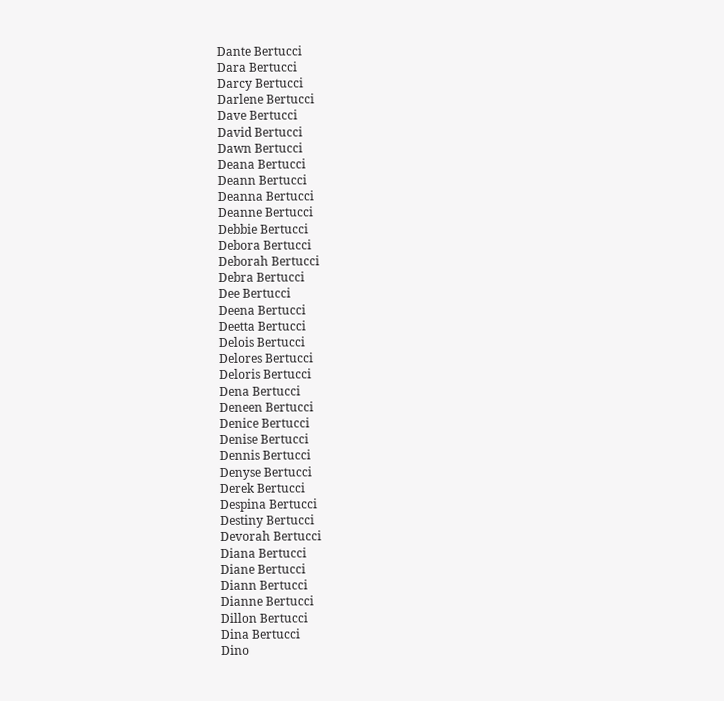Dante Bertucci
Dara Bertucci
Darcy Bertucci
Darlene Bertucci
Dave Bertucci
David Bertucci
Dawn Bertucci
Deana Bertucci
Deann Bertucci
Deanna Bertucci
Deanne Bertucci
Debbie Bertucci
Debora Bertucci
Deborah Bertucci
Debra Bertucci
Dee Bertucci
Deena Bertucci
Deetta Bertucci
Delois Bertucci
Delores Bertucci
Deloris Bertucci
Dena Bertucci
Deneen Bertucci
Denice Bertucci
Denise Bertucci
Dennis Bertucci
Denyse Bertucci
Derek Bertucci
Despina Bertucci
Destiny Bertucci
Devorah Bertucci
Diana Bertucci
Diane Bertucci
Diann Bertucci
Dianne Bertucci
Dillon Bertucci
Dina Bertucci
Dino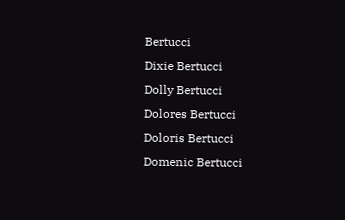Bertucci
Dixie Bertucci
Dolly Bertucci
Dolores Bertucci
Doloris Bertucci
Domenic Bertucci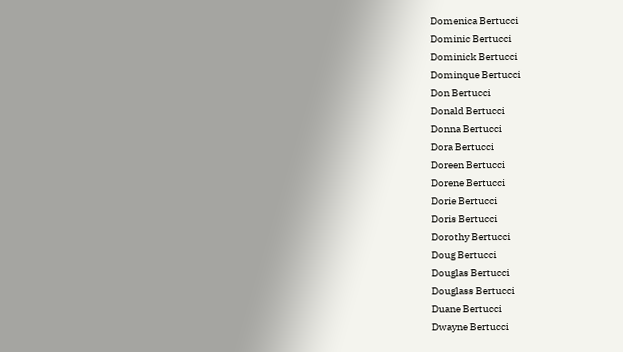Domenica Bertucci
Dominic Bertucci
Dominick Bertucci
Dominque Bertucci
Don Bertucci
Donald Bertucci
Donna Bertucci
Dora Bertucci
Doreen Bertucci
Dorene Bertucci
Dorie Bertucci
Doris Bertucci
Dorothy Bertucci
Doug Bertucci
Douglas Bertucci
Douglass Bertucci
Duane Bertucci
Dwayne Bertucci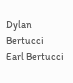Dylan Bertucci
Earl Bertucci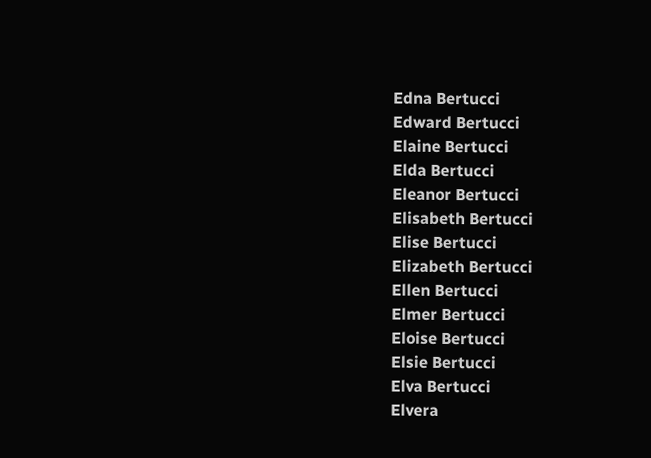Edna Bertucci
Edward Bertucci
Elaine Bertucci
Elda Bertucci
Eleanor Bertucci
Elisabeth Bertucci
Elise Bertucci
Elizabeth Bertucci
Ellen Bertucci
Elmer Bertucci
Eloise Bertucci
Elsie Bertucci
Elva Bertucci
Elvera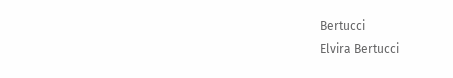Bertucci
Elvira Bertucci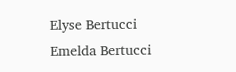Elyse Bertucci
Emelda Bertucci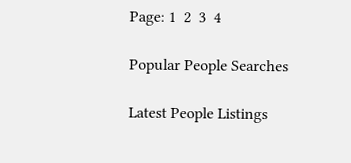Page: 1  2  3  4

Popular People Searches

Latest People Listings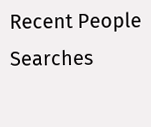Recent People Searches